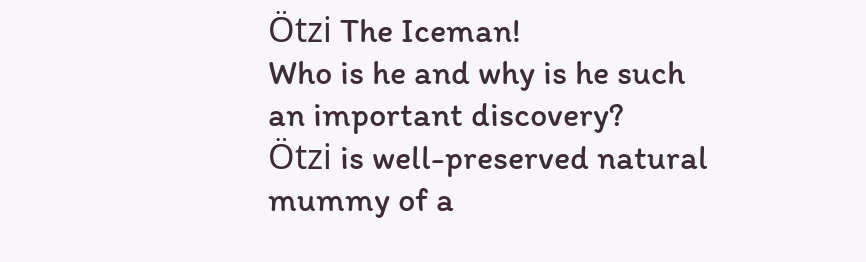Ötzi The Iceman!
Who is he and why is he such an important discovery?
Ötzi is well-preserved natural mummy of a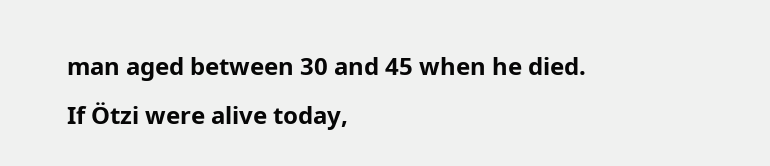man aged between 30 and 45 when he died. If Ötzi were alive today,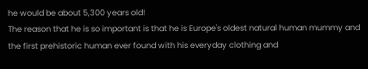he would be about 5,300 years old!
The reason that he is so important is that he is Europe's oldest natural human mummy and the first prehistoric human ever found with his everyday clothing and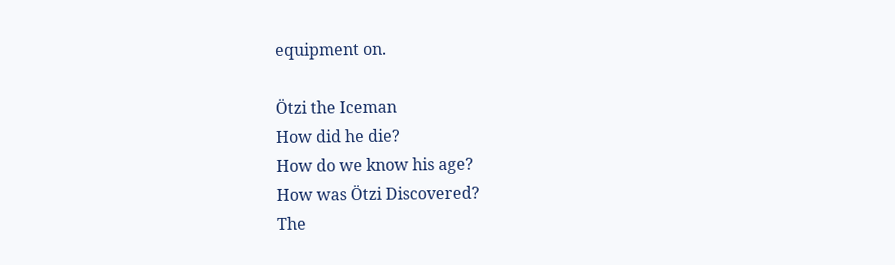equipment on.

Ötzi the Iceman
How did he die?
How do we know his age?
How was Ötzi Discovered?
The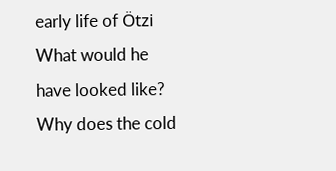early life of Ötzi
What would he have looked like?
Why does the cold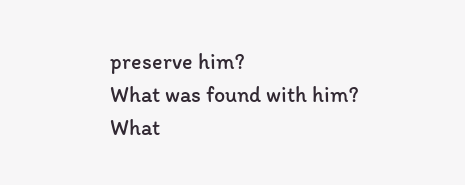preserve him?
What was found with him?
What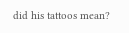did his tattoos mean?